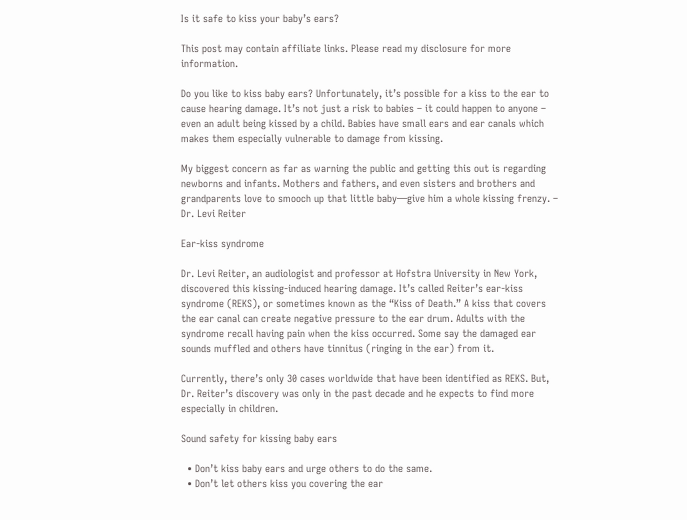Is it safe to kiss your baby’s ears?

This post may contain affiliate links. Please read my disclosure for more information.

Do you like to kiss baby ears? Unfortunately, it’s possible for a kiss to the ear to cause hearing damage. It’s not just a risk to babies – it could happen to anyone – even an adult being kissed by a child. Babies have small ears and ear canals which makes them especially vulnerable to damage from kissing.

My biggest concern as far as warning the public and getting this out is regarding newborns and infants. Mothers and fathers, and even sisters and brothers and grandparents love to smooch up that little baby—give him a whole kissing frenzy. – Dr. Levi Reiter

Ear-kiss syndrome

Dr. Levi Reiter, an audiologist and professor at Hofstra University in New York, discovered this kissing-induced hearing damage. It’s called Reiter’s ear-kiss syndrome (REKS), or sometimes known as the “Kiss of Death.” A kiss that covers the ear canal can create negative pressure to the ear drum. Adults with the syndrome recall having pain when the kiss occurred. Some say the damaged ear sounds muffled and others have tinnitus (ringing in the ear) from it.

Currently, there’s only 30 cases worldwide that have been identified as REKS. But, Dr. Reiter’s discovery was only in the past decade and he expects to find more especially in children.

Sound safety for kissing baby ears

  • Don’t kiss baby ears and urge others to do the same.
  • Don’t let others kiss you covering the ear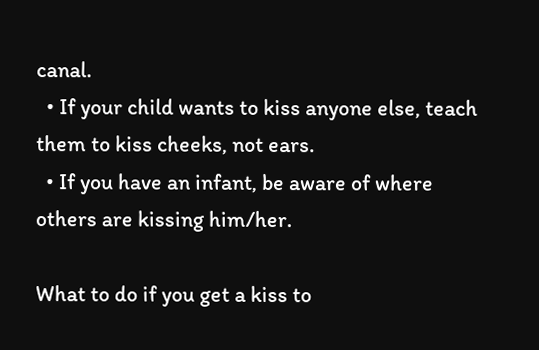canal.
  • If your child wants to kiss anyone else, teach them to kiss cheeks, not ears.
  • If you have an infant, be aware of where others are kissing him/her.

What to do if you get a kiss to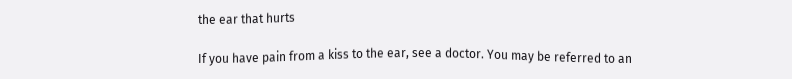the ear that hurts

If you have pain from a kiss to the ear, see a doctor. You may be referred to an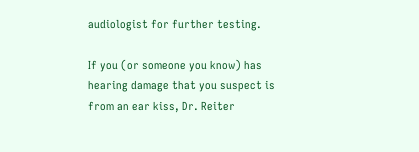audiologist for further testing.

If you (or someone you know) has hearing damage that you suspect is from an ear kiss, Dr. Reiter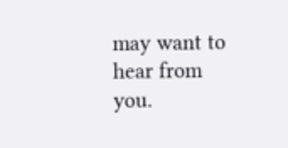may want to hear from you.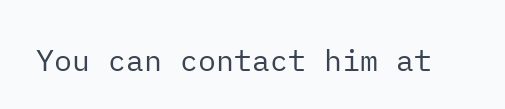You can contact him at